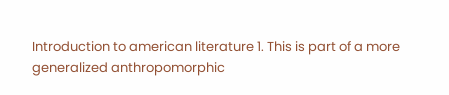Introduction to american literature 1. This is part of a more generalized anthropomorphic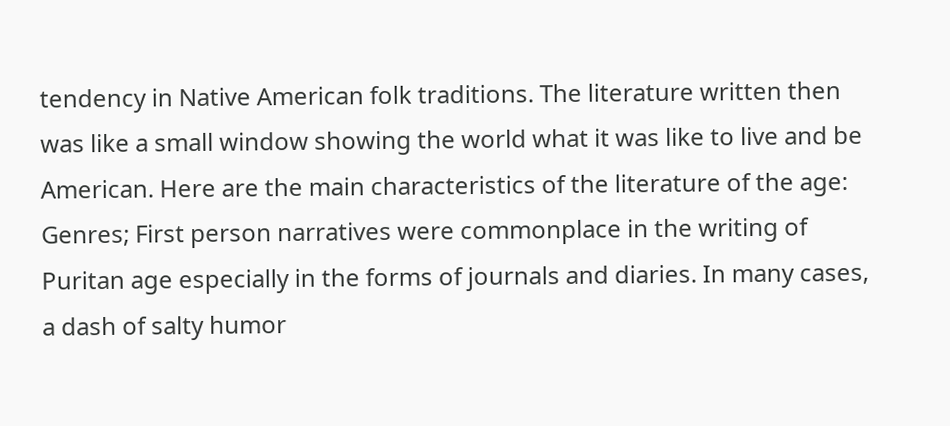tendency in Native American folk traditions. The literature written then was like a small window showing the world what it was like to live and be American. Here are the main characteristics of the literature of the age: Genres; First person narratives were commonplace in the writing of Puritan age especially in the forms of journals and diaries. In many cases, a dash of salty humor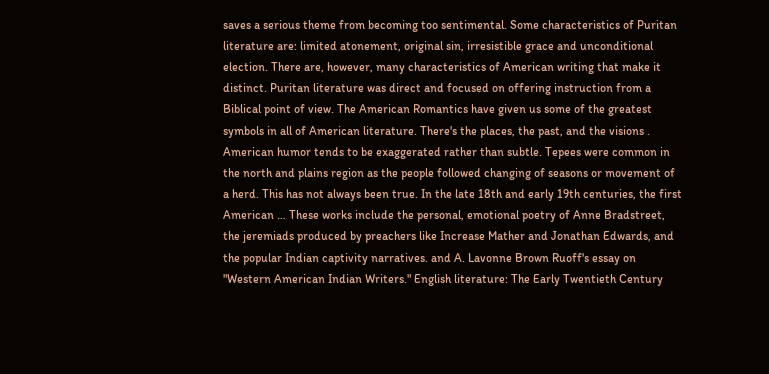saves a serious theme from becoming too sentimental. Some characteristics of Puritan literature are: limited atonement, original sin, irresistible grace and unconditional election. There are, however, many characteristics of American writing that make it distinct. Puritan literature was direct and focused on offering instruction from a Biblical point of view. The American Romantics have given us some of the greatest symbols in all of American literature. There's the places, the past, and the visions . American humor tends to be exaggerated rather than subtle. Tepees were common in the north and plains region as the people followed changing of seasons or movement of a herd. This has not always been true. In the late 18th and early 19th centuries, the first American … These works include the personal, emotional poetry of Anne Bradstreet, the jeremiads produced by preachers like Increase Mather and Jonathan Edwards, and the popular Indian captivity narratives. and A. Lavonne Brown Ruoff's essay on "Western American Indian Writers." English literature: The Early Twentieth Century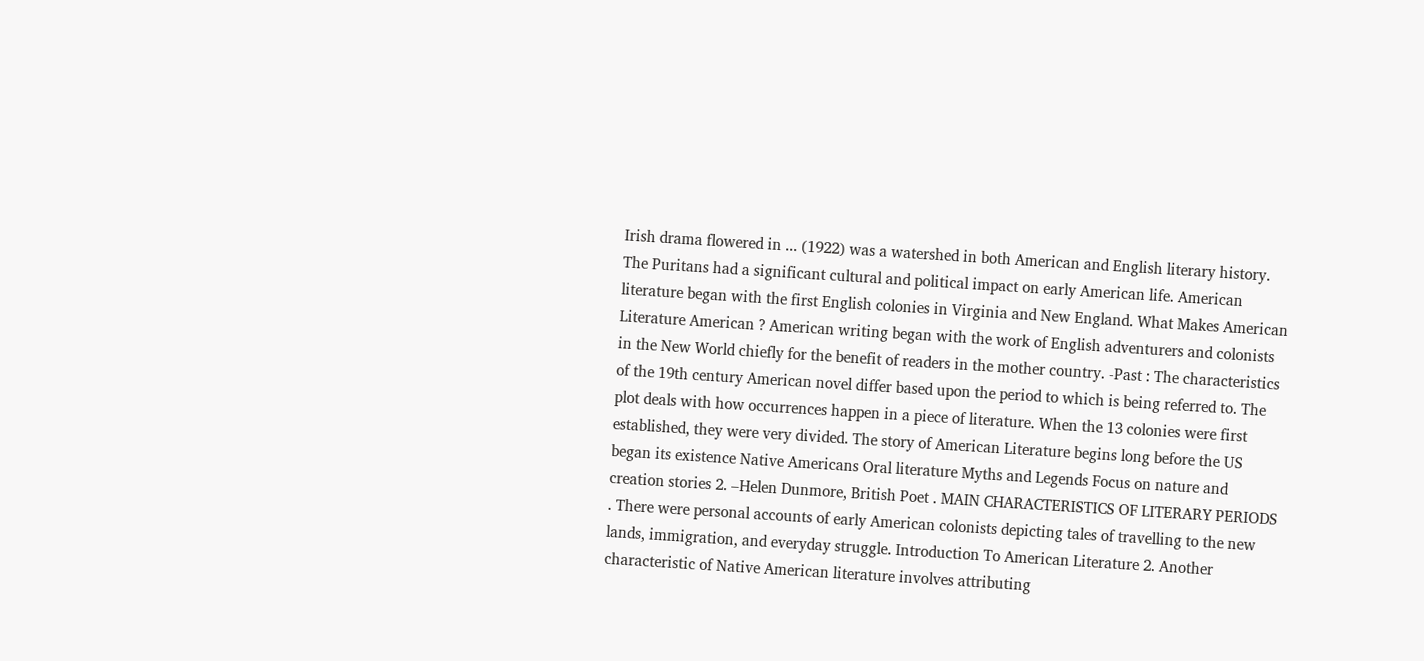Irish drama flowered in ... (1922) was a watershed in both American and English literary history. The Puritans had a significant cultural and political impact on early American life. American literature began with the first English colonies in Virginia and New England. What Makes American Literature American ? American writing began with the work of English adventurers and colonists in the New World chiefly for the benefit of readers in the mother country. -Past : The characteristics of the 19th century American novel differ based upon the period to which is being referred to. The plot deals with how occurrences happen in a piece of literature. When the 13 colonies were first established, they were very divided. The story of American Literature begins long before the US began its existence Native Americans Oral literature Myths and Legends Focus on nature and creation stories 2. –Helen Dunmore, British Poet . MAIN CHARACTERISTICS OF LITERARY PERIODS . There were personal accounts of early American colonists depicting tales of travelling to the new lands, immigration, and everyday struggle. Introduction To American Literature 2. Another characteristic of Native American literature involves attributing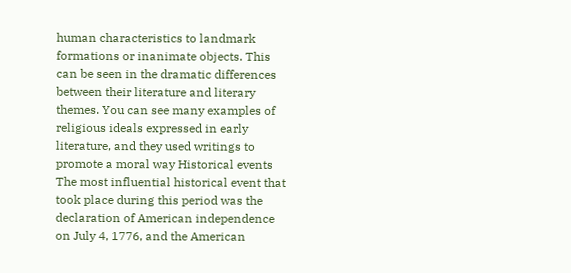human characteristics to landmark formations or inanimate objects. This can be seen in the dramatic differences between their literature and literary themes. You can see many examples of religious ideals expressed in early literature, and they used writings to promote a moral way Historical events The most influential historical event that took place during this period was the declaration of American independence on July 4, 1776, and the American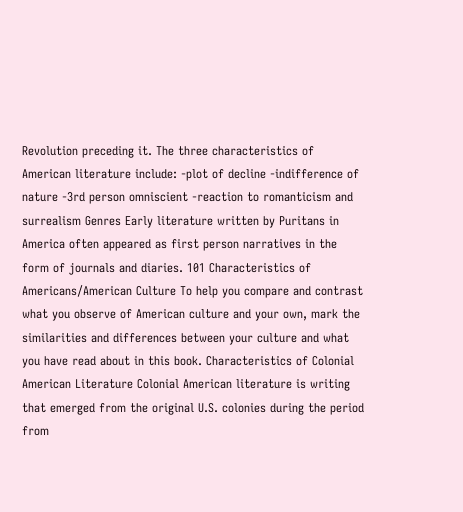Revolution preceding it. The three characteristics of American literature include: -plot of decline -indifference of nature -3rd person omniscient -reaction to romanticism and surrealism Genres Early literature written by Puritans in America often appeared as first person narratives in the form of journals and diaries. 101 Characteristics of Americans/American Culture To help you compare and contrast what you observe of American culture and your own, mark the similarities and differences between your culture and what you have read about in this book. Characteristics of Colonial American Literature Colonial American literature is writing that emerged from the original U.S. colonies during the period from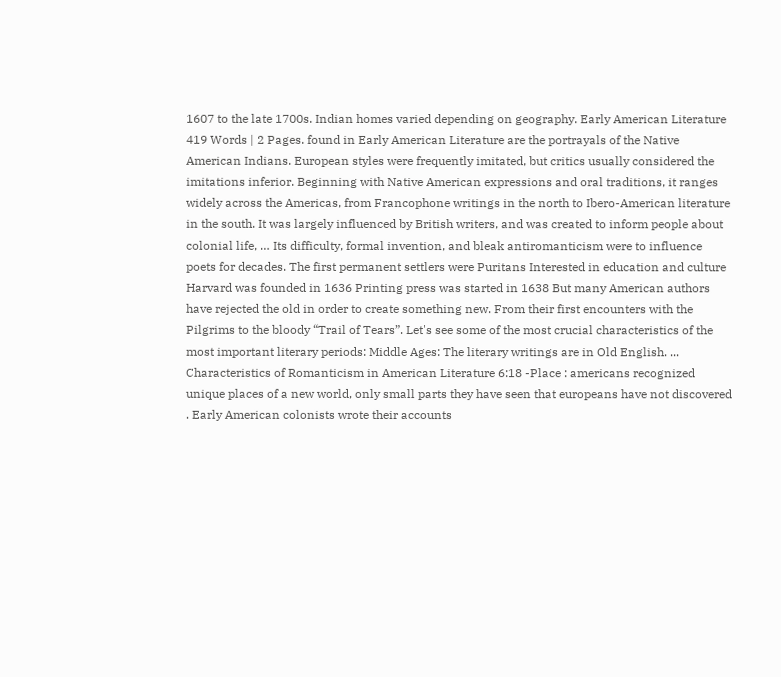1607 to the late 1700s. Indian homes varied depending on geography. Early American Literature 419 Words | 2 Pages. found in Early American Literature are the portrayals of the Native American Indians. European styles were frequently imitated, but critics usually considered the imitations inferior. Beginning with Native American expressions and oral traditions, it ranges widely across the Americas, from Francophone writings in the north to Ibero-American literature in the south. It was largely influenced by British writers, and was created to inform people about colonial life, … Its difficulty, formal invention, and bleak antiromanticism were to influence poets for decades. The first permanent settlers were Puritans Interested in education and culture Harvard was founded in 1636 Printing press was started in 1638 But many American authors have rejected the old in order to create something new. From their first encounters with the Pilgrims to the bloody “Trail of Tears”. Let's see some of the most crucial characteristics of the most important literary periods: Middle Ages: The literary writings are in Old English. ... Characteristics of Romanticism in American Literature 6:18 -Place : americans recognized unique places of a new world, only small parts they have seen that europeans have not discovered . Early American colonists wrote their accounts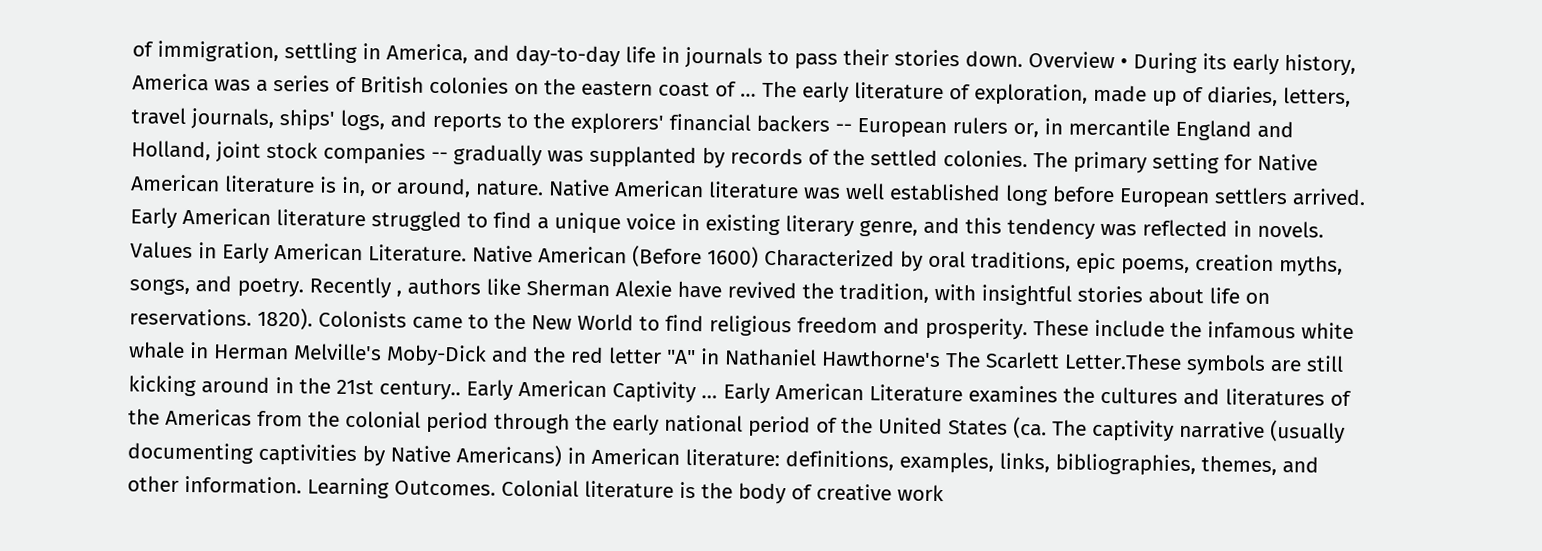of immigration, settling in America, and day-to-day life in journals to pass their stories down. Overview • During its early history, America was a series of British colonies on the eastern coast of … The early literature of exploration, made up of diaries, letters, travel journals, ships' logs, and reports to the explorers' financial backers -- European rulers or, in mercantile England and Holland, joint stock companies -- gradually was supplanted by records of the settled colonies. The primary setting for Native American literature is in, or around, nature. Native American literature was well established long before European settlers arrived. Early American literature struggled to find a unique voice in existing literary genre, and this tendency was reflected in novels. Values in Early American Literature. Native American (Before 1600) Characterized by oral traditions, epic poems, creation myths, songs, and poetry. Recently , authors like Sherman Alexie have revived the tradition, with insightful stories about life on reservations. 1820). Colonists came to the New World to find religious freedom and prosperity. These include the infamous white whale in Herman Melville's Moby-Dick and the red letter "A" in Nathaniel Hawthorne's The Scarlett Letter.These symbols are still kicking around in the 21st century.. Early American Captivity … Early American Literature examines the cultures and literatures of the Americas from the colonial period through the early national period of the United States (ca. The captivity narrative (usually documenting captivities by Native Americans) in American literature: definitions, examples, links, bibliographies, themes, and other information. Learning Outcomes. Colonial literature is the body of creative work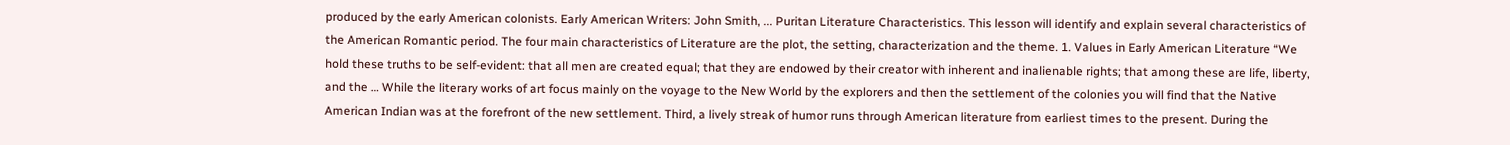produced by the early American colonists. Early American Writers: John Smith, ... Puritan Literature Characteristics. This lesson will identify and explain several characteristics of the American Romantic period. The four main characteristics of Literature are the plot, the setting, characterization and the theme. 1. Values in Early American Literature “We hold these truths to be self-evident: that all men are created equal; that they are endowed by their creator with inherent and inalienable rights; that among these are life, liberty, and the … While the literary works of art focus mainly on the voyage to the New World by the explorers and then the settlement of the colonies you will find that the Native American Indian was at the forefront of the new settlement. Third, a lively streak of humor runs through American literature from earliest times to the present. During the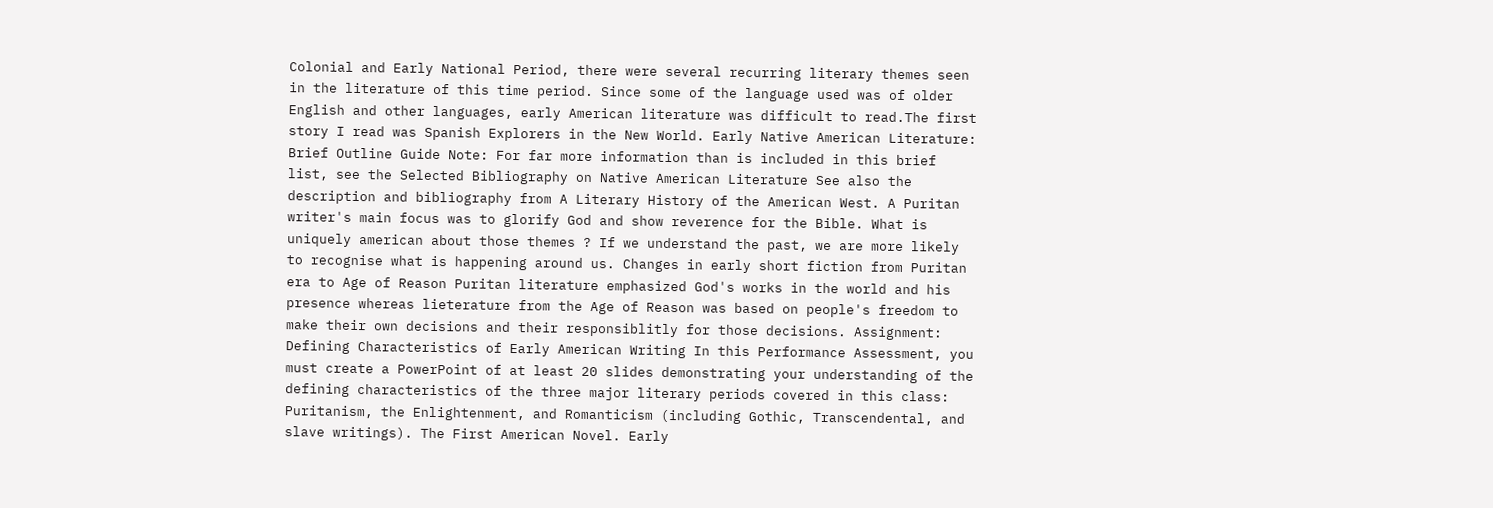Colonial and Early National Period, there were several recurring literary themes seen in the literature of this time period. Since some of the language used was of older English and other languages, early American literature was difficult to read.The first story I read was Spanish Explorers in the New World. Early Native American Literature: Brief Outline Guide Note: For far more information than is included in this brief list, see the Selected Bibliography on Native American Literature See also the description and bibliography from A Literary History of the American West. A Puritan writer's main focus was to glorify God and show reverence for the Bible. What is uniquely american about those themes ? If we understand the past, we are more likely to recognise what is happening around us. Changes in early short fiction from Puritan era to Age of Reason Puritan literature emphasized God's works in the world and his presence whereas lieterature from the Age of Reason was based on people's freedom to make their own decisions and their responsiblitly for those decisions. Assignment: Defining Characteristics of Early American Writing In this Performance Assessment, you must create a PowerPoint of at least 20 slides demonstrating your understanding of the defining characteristics of the three major literary periods covered in this class: Puritanism, the Enlightenment, and Romanticism (including Gothic, Transcendental, and slave writings). The First American Novel. Early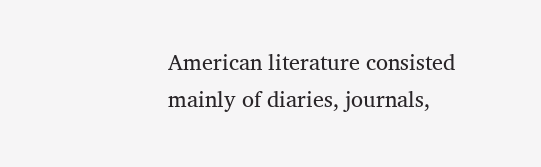American literature consisted mainly of diaries, journals,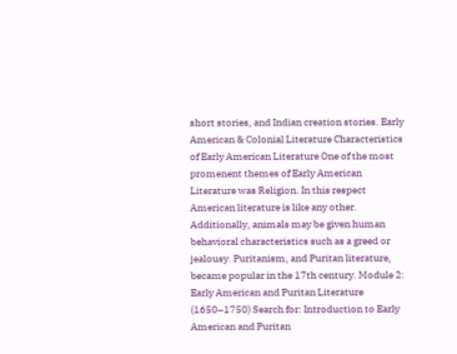short stories, and Indian creation stories. Early American & Colonial Literature Characteristics of Early American Literature One of the most promenent themes of Early American Literature was Religion. In this respect American literature is like any other. Additionally, animals may be given human behavioral characteristics such as a greed or jealousy. Puritanism, and Puritan literature, became popular in the 17th century. Module 2: Early American and Puritan Literature (1650–1750) Search for: Introduction to Early American and Puritan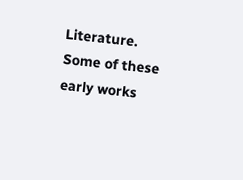Literature. Some of these early works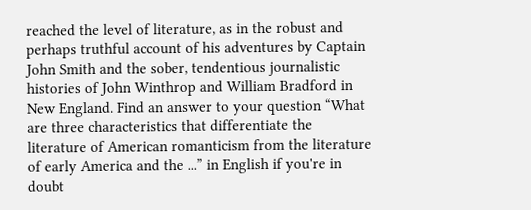reached the level of literature, as in the robust and perhaps truthful account of his adventures by Captain John Smith and the sober, tendentious journalistic histories of John Winthrop and William Bradford in New England. Find an answer to your question “What are three characteristics that differentiate the literature of American romanticism from the literature of early America and the ...” in English if you're in doubt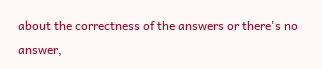about the correctness of the answers or there's no answer,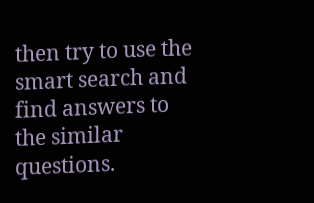then try to use the smart search and find answers to the similar questions.